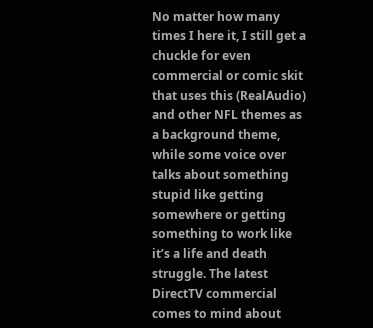No matter how many times I here it, I still get a chuckle for even commercial or comic skit that uses this (RealAudio) and other NFL themes as a background theme, while some voice over talks about something stupid like getting somewhere or getting something to work like it’s a life and death struggle. The latest DirectTV commercial comes to mind about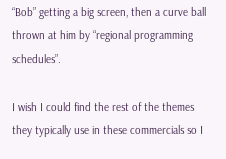“Bob” getting a big screen, then a curve ball thrown at him by “regional programming schedules”.

I wish I could find the rest of the themes they typically use in these commercials so I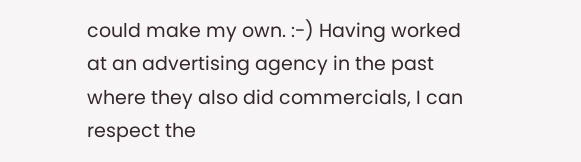could make my own. :-) Having worked at an advertising agency in the past where they also did commercials, I can respect the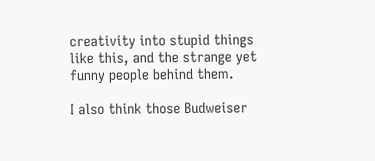creativity into stupid things like this, and the strange yet funny people behind them.

I also think those Budweiser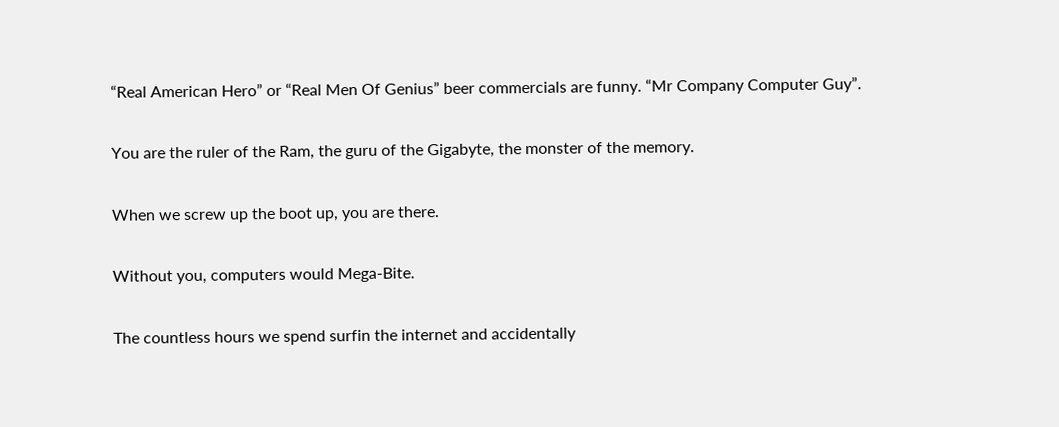“Real American Hero” or “Real Men Of Genius” beer commercials are funny. “Mr Company Computer Guy”.

You are the ruler of the Ram, the guru of the Gigabyte, the monster of the memory.

When we screw up the boot up, you are there.

Without you, computers would Mega-Bite.

The countless hours we spend surfin the internet and accidentally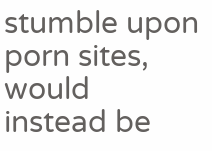stumble upon porn sites, would instead be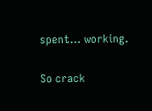spent… working.

So crack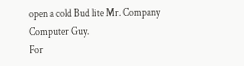open a cold Bud lite Mr. Company Computer Guy.
For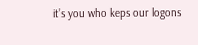it’s you who keps our logons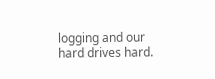logging and our hard drives hard.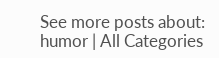See more posts about: humor | All Categories